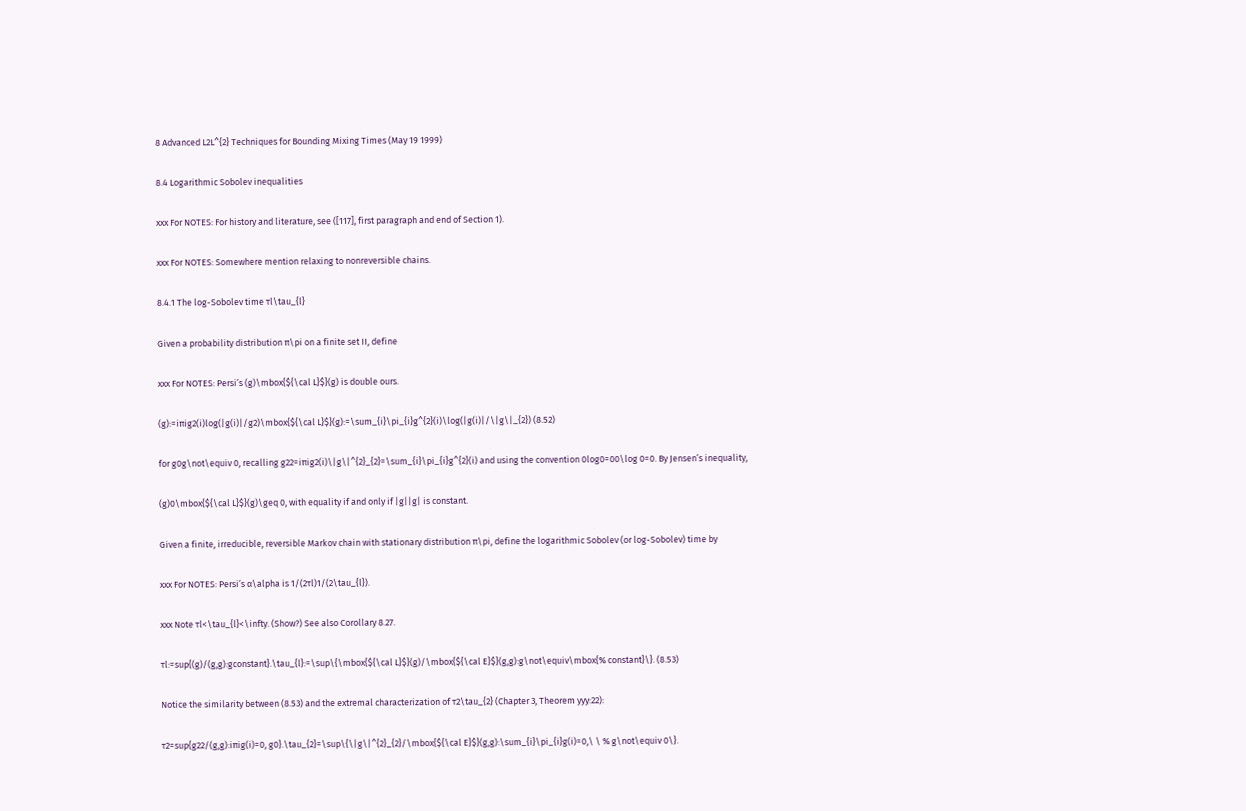8 Advanced L2L^{2} Techniques for Bounding Mixing Times (May 19 1999)

8.4 Logarithmic Sobolev inequalities

xxx For NOTES: For history and literature, see ([117], first paragraph and end of Section 1).

xxx For NOTES: Somewhere mention relaxing to nonreversible chains.

8.4.1 The log-Sobolev time τl\tau_{l}

Given a probability distribution π\pi on a finite set II, define

xxx For NOTES: Persi’s (g)\mbox{${\cal L}$}(g) is double ours.

(g):=iπig2(i)log(|g(i)|/g2)\mbox{${\cal L}$}(g):=\sum_{i}\pi_{i}g^{2}(i)\log(|g(i)|/\|g\|_{2}) (8.52)

for g0g\not\equiv 0, recalling g22=iπig2(i)\|g\|^{2}_{2}=\sum_{i}\pi_{i}g^{2}(i) and using the convention 0log0=00\log 0=0. By Jensen’s inequality,

(g)0\mbox{${\cal L}$}(g)\geq 0, with equality if and only if |g||g| is constant.

Given a finite, irreducible, reversible Markov chain with stationary distribution π\pi, define the logarithmic Sobolev (or log-Sobolev) time by

xxx For NOTES: Persi’s α\alpha is 1/(2τl)1/(2\tau_{l}).

xxx Note τl<\tau_{l}<\infty. (Show?) See also Corollary 8.27.

τl:=sup{(g)/(g,g):gconstant}.\tau_{l}:=\sup\{\mbox{${\cal L}$}(g)/\mbox{${\cal E}$}(g,g):g\not\equiv\mbox{% constant}\}. (8.53)

Notice the similarity between (8.53) and the extremal characterization of τ2\tau_{2} (Chapter 3, Theorem yyy:22):

τ2=sup{g22/(g,g):iπig(i)=0, g0}.\tau_{2}=\sup\{\|g\|^{2}_{2}/\mbox{${\cal E}$}(g,g):\sum_{i}\pi_{i}g(i)=0,\ \ % g\not\equiv 0\}.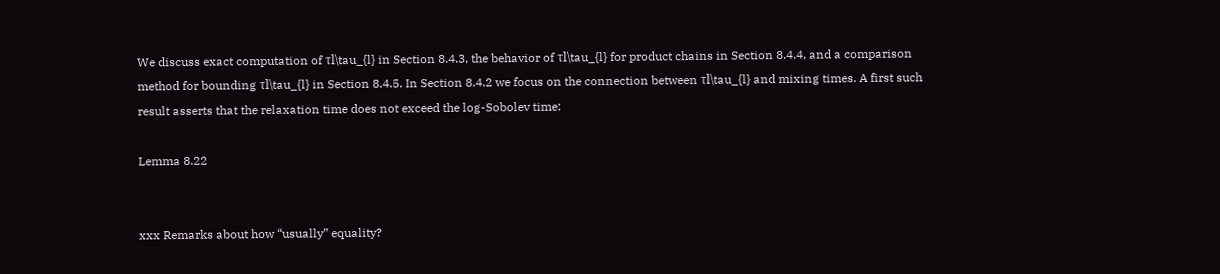We discuss exact computation of τl\tau_{l} in Section 8.4.3, the behavior of τl\tau_{l} for product chains in Section 8.4.4, and a comparison method for bounding τl\tau_{l} in Section 8.4.5. In Section 8.4.2 we focus on the connection between τl\tau_{l} and mixing times. A first such result asserts that the relaxation time does not exceed the log-Sobolev time:

Lemma 8.22


xxx Remarks about how “usually” equality?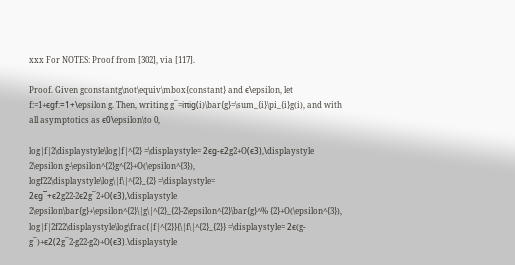xxx For NOTES: Proof from [302], via [117].

Proof. Given gconstantg\not\equiv\mbox{constant} and ϵ\epsilon, let f:=1+ϵgf:=1+\epsilon g. Then, writing g¯=iπig(i)\bar{g}=\sum_{i}\pi_{i}g(i), and with all asymptotics as ϵ0\epsilon\to 0,

log|f|2\displaystyle\log|f|^{2} =\displaystyle= 2ϵg-ϵ2g2+O(ϵ3),\displaystyle 2\epsilon g-\epsilon^{2}g^{2}+O(\epsilon^{3}),
logf22\displaystyle\log\|f\|^{2}_{2} =\displaystyle= 2ϵg¯+ϵ2g22-2ϵ2g¯2+O(ϵ3),\displaystyle 2\epsilon\bar{g}+\epsilon^{2}\|g\|^{2}_{2}-2\epsilon^{2}\bar{g}^% {2}+O(\epsilon^{3}),
log|f|2f22\displaystyle\log\frac{|f|^{2}}{\|f\|^{2}_{2}} =\displaystyle= 2ϵ(g-g¯)+ϵ2(2g¯2-g22-g2)+O(ϵ3).\displaystyle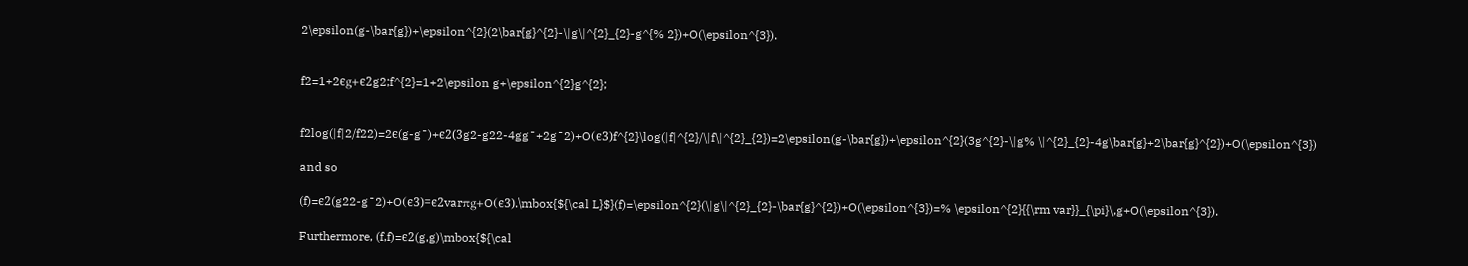2\epsilon(g-\bar{g})+\epsilon^{2}(2\bar{g}^{2}-\|g\|^{2}_{2}-g^{% 2})+O(\epsilon^{3}).


f2=1+2ϵg+ϵ2g2;f^{2}=1+2\epsilon g+\epsilon^{2}g^{2};


f2log(|f|2/f22)=2ϵ(g-g¯)+ϵ2(3g2-g22-4gg¯+2g¯2)+O(ϵ3)f^{2}\log(|f|^{2}/\|f\|^{2}_{2})=2\epsilon(g-\bar{g})+\epsilon^{2}(3g^{2}-\|g% \|^{2}_{2}-4g\bar{g}+2\bar{g}^{2})+O(\epsilon^{3})

and so

(f)=ϵ2(g22-g¯2)+O(ϵ3)=ϵ2varπg+O(ϵ3).\mbox{${\cal L}$}(f)=\epsilon^{2}(\|g\|^{2}_{2}-\bar{g}^{2})+O(\epsilon^{3})=% \epsilon^{2}{{\rm var}}_{\pi}\,g+O(\epsilon^{3}).

Furthermore, (f,f)=ϵ2(g,g)\mbox{${\cal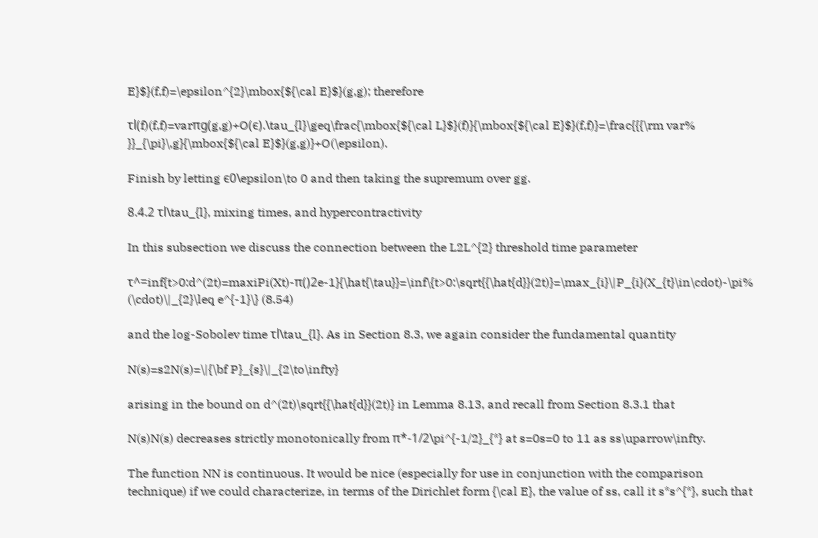E}$}(f,f)=\epsilon^{2}\mbox{${\cal E}$}(g,g); therefore

τl(f)(f,f)=varπg(g,g)+O(ϵ).\tau_{l}\geq\frac{\mbox{${\cal L}$}(f)}{\mbox{${\cal E}$}(f,f)}=\frac{{{\rm var% }}_{\pi}\,g}{\mbox{${\cal E}$}(g,g)}+O(\epsilon).

Finish by letting ϵ0\epsilon\to 0 and then taking the supremum over gg.

8.4.2 τl\tau_{l}, mixing times, and hypercontractivity

In this subsection we discuss the connection between the L2L^{2} threshold time parameter

τ^=inf{t>0:d^(2t)=maxiPi(Xt)-π()2e-1}{\hat{\tau}}=\inf\{t>0:\sqrt{{\hat{d}}(2t)}=\max_{i}\|P_{i}(X_{t}\in\cdot)-\pi% (\cdot)\|_{2}\leq e^{-1}\} (8.54)

and the log-Sobolev time τl\tau_{l}. As in Section 8.3, we again consider the fundamental quantity

N(s)=s2N(s)=\|{\bf P}_{s}\|_{2\to\infty}

arising in the bound on d^(2t)\sqrt{{\hat{d}}(2t)} in Lemma 8.13, and recall from Section 8.3.1 that

N(s)N(s) decreases strictly monotonically from π*-1/2\pi^{-1/2}_{*} at s=0s=0 to 11 as ss\uparrow\infty.

The function NN is continuous. It would be nice (especially for use in conjunction with the comparison technique) if we could characterize, in terms of the Dirichlet form {\cal E}, the value of ss, call it s*s^{*}, such that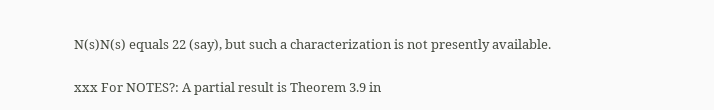N(s)N(s) equals 22 (say), but such a characterization is not presently available.

xxx For NOTES?: A partial result is Theorem 3.9 in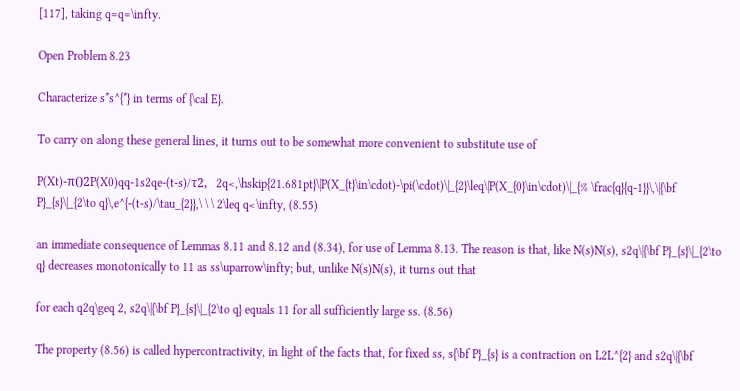[117], taking q=q=\infty.

Open Problem 8.23

Characterize s*s^{*} in terms of {\cal E}.

To carry on along these general lines, it turns out to be somewhat more convenient to substitute use of

P(Xt)-π()2P(X0)qq-1s2qe-(t-s)/τ2,   2q<,\hskip{21.681pt}\|P(X_{t}\in\cdot)-\pi(\cdot)\|_{2}\leq\|P(X_{0}\in\cdot)\|_{% \frac{q}{q-1}}\,\|{\bf P}_{s}\|_{2\to q}\,e^{-(t-s)/\tau_{2}},\ \ \ 2\leq q<\infty, (8.55)

an immediate consequence of Lemmas 8.11 and 8.12 and (8.34), for use of Lemma 8.13. The reason is that, like N(s)N(s), s2q\|{\bf P}_{s}\|_{2\to q} decreases monotonically to 11 as ss\uparrow\infty; but, unlike N(s)N(s), it turns out that

for each q2q\geq 2, s2q\|{\bf P}_{s}\|_{2\to q} equals 11 for all sufficiently large ss. (8.56)

The property (8.56) is called hypercontractivity, in light of the facts that, for fixed ss, s{\bf P}_{s} is a contraction on L2L^{2} and s2q\|{\bf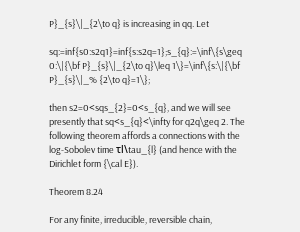P}_{s}\|_{2\to q} is increasing in qq. Let

sq:=inf{s0:s2q1}=inf{s:s2q=1};s_{q}:=\inf\{s\geq 0:\|{\bf P}_{s}\|_{2\to q}\leq 1\}=\inf\{s:\|{\bf P}_{s}\|_% {2\to q}=1\};

then s2=0<sqs_{2}=0<s_{q}, and we will see presently that sq<s_{q}<\infty for q2q\geq 2. The following theorem affords a connections with the log-Sobolev time τl\tau_{l} (and hence with the Dirichlet form {\cal E}).

Theorem 8.24

For any finite, irreducible, reversible chain,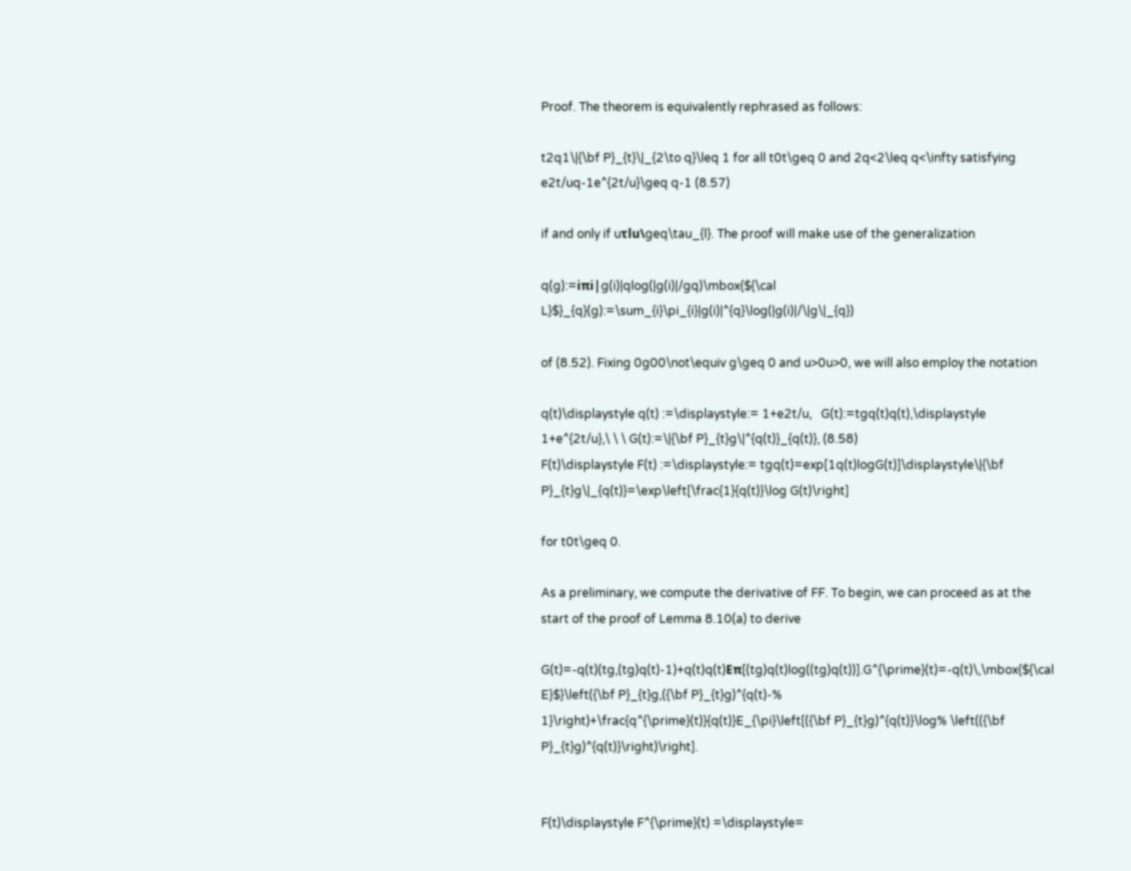Proof. The theorem is equivalently rephrased as follows:

t2q1\|{\bf P}_{t}\|_{2\to q}\leq 1 for all t0t\geq 0 and 2q<2\leq q<\infty satisfying e2t/uq-1e^{2t/u}\geq q-1 (8.57)

if and only if uτlu\geq\tau_{l}. The proof will make use of the generalization

q(g):=iπi|g(i)|qlog(|g(i)|/gq)\mbox{${\cal L}$}_{q}(g):=\sum_{i}\pi_{i}|g(i)|^{q}\log(|g(i)|/\|g\|_{q})

of (8.52). Fixing 0g00\not\equiv g\geq 0 and u>0u>0, we will also employ the notation

q(t)\displaystyle q(t) :=\displaystyle:= 1+e2t/u,   G(t):=tgq(t)q(t),\displaystyle 1+e^{2t/u},\ \ \ G(t):=\|{\bf P}_{t}g\|^{q(t)}_{q(t)}, (8.58)
F(t)\displaystyle F(t) :=\displaystyle:= tgq(t)=exp[1q(t)logG(t)]\displaystyle\|{\bf P}_{t}g\|_{q(t)}=\exp\left[\frac{1}{q(t)}\log G(t)\right]

for t0t\geq 0.

As a preliminary, we compute the derivative of FF. To begin, we can proceed as at the start of the proof of Lemma 8.10(a) to derive

G(t)=-q(t)(tg,(tg)q(t)-1)+q(t)q(t)Eπ[(tg)q(t)log((tg)q(t))].G^{\prime}(t)=-q(t)\,\mbox{${\cal E}$}\left({\bf P}_{t}g,({\bf P}_{t}g)^{q(t)-% 1}\right)+\frac{q^{\prime}(t)}{q(t)}E_{\pi}\left[({\bf P}_{t}g)^{q(t)}\log% \left(({\bf P}_{t}g)^{q(t)}\right)\right].


F(t)\displaystyle F^{\prime}(t) =\displaystyle=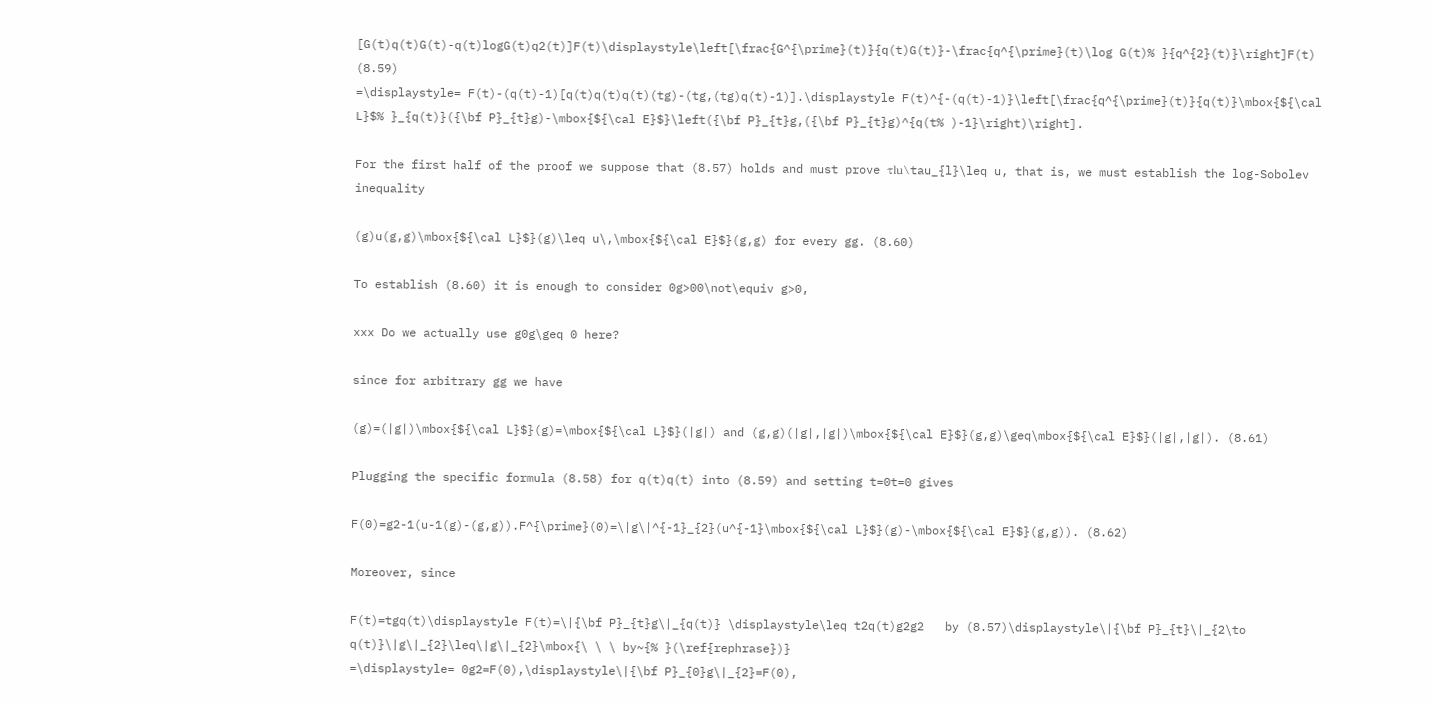[G(t)q(t)G(t)-q(t)logG(t)q2(t)]F(t)\displaystyle\left[\frac{G^{\prime}(t)}{q(t)G(t)}-\frac{q^{\prime}(t)\log G(t)% }{q^{2}(t)}\right]F(t) (8.59)
=\displaystyle= F(t)-(q(t)-1)[q(t)q(t)q(t)(tg)-(tg,(tg)q(t)-1)].\displaystyle F(t)^{-(q(t)-1)}\left[\frac{q^{\prime}(t)}{q(t)}\mbox{${\cal L}$% }_{q(t)}({\bf P}_{t}g)-\mbox{${\cal E}$}\left({\bf P}_{t}g,({\bf P}_{t}g)^{q(t% )-1}\right)\right].

For the first half of the proof we suppose that (8.57) holds and must prove τlu\tau_{l}\leq u, that is, we must establish the log-Sobolev inequality

(g)u(g,g)\mbox{${\cal L}$}(g)\leq u\,\mbox{${\cal E}$}(g,g) for every gg. (8.60)

To establish (8.60) it is enough to consider 0g>00\not\equiv g>0,

xxx Do we actually use g0g\geq 0 here?

since for arbitrary gg we have

(g)=(|g|)\mbox{${\cal L}$}(g)=\mbox{${\cal L}$}(|g|) and (g,g)(|g|,|g|)\mbox{${\cal E}$}(g,g)\geq\mbox{${\cal E}$}(|g|,|g|). (8.61)

Plugging the specific formula (8.58) for q(t)q(t) into (8.59) and setting t=0t=0 gives

F(0)=g2-1(u-1(g)-(g,g)).F^{\prime}(0)=\|g\|^{-1}_{2}(u^{-1}\mbox{${\cal L}$}(g)-\mbox{${\cal E}$}(g,g)). (8.62)

Moreover, since

F(t)=tgq(t)\displaystyle F(t)=\|{\bf P}_{t}g\|_{q(t)} \displaystyle\leq t2q(t)g2g2   by (8.57)\displaystyle\|{\bf P}_{t}\|_{2\to q(t)}\|g\|_{2}\leq\|g\|_{2}\mbox{\ \ \ by~{% }(\ref{rephrase})}
=\displaystyle= 0g2=F(0),\displaystyle\|{\bf P}_{0}g\|_{2}=F(0),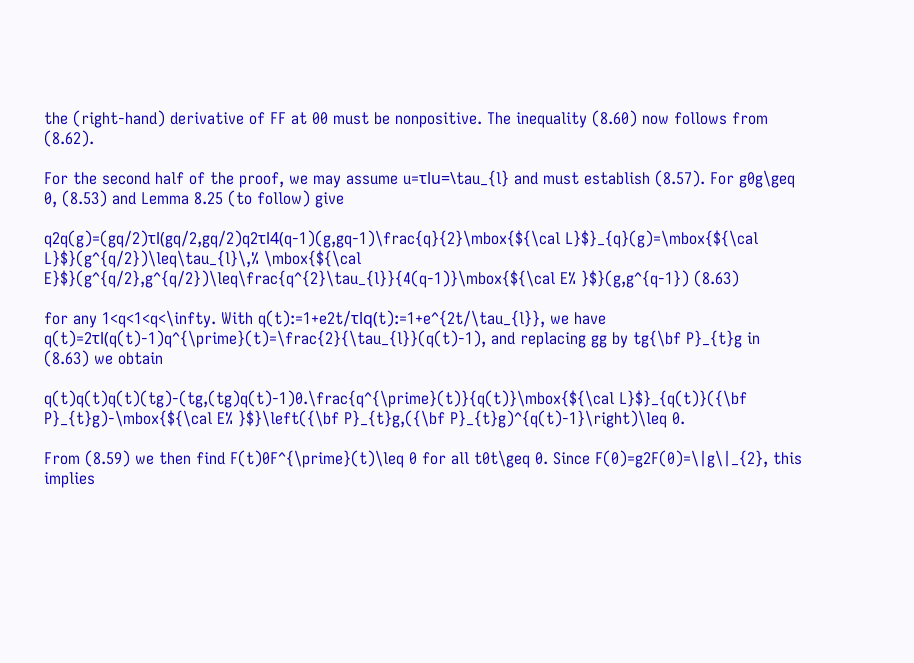the (right-hand) derivative of FF at 00 must be nonpositive. The inequality (8.60) now follows from (8.62).

For the second half of the proof, we may assume u=τlu=\tau_{l} and must establish (8.57). For g0g\geq 0, (8.53) and Lemma 8.25 (to follow) give

q2q(g)=(gq/2)τl(gq/2,gq/2)q2τl4(q-1)(g,gq-1)\frac{q}{2}\mbox{${\cal L}$}_{q}(g)=\mbox{${\cal L}$}(g^{q/2})\leq\tau_{l}\,% \mbox{${\cal E}$}(g^{q/2},g^{q/2})\leq\frac{q^{2}\tau_{l}}{4(q-1)}\mbox{${\cal E% }$}(g,g^{q-1}) (8.63)

for any 1<q<1<q<\infty. With q(t):=1+e2t/τlq(t):=1+e^{2t/\tau_{l}}, we have q(t)=2τl(q(t)-1)q^{\prime}(t)=\frac{2}{\tau_{l}}(q(t)-1), and replacing gg by tg{\bf P}_{t}g in (8.63) we obtain

q(t)q(t)q(t)(tg)-(tg,(tg)q(t)-1)0.\frac{q^{\prime}(t)}{q(t)}\mbox{${\cal L}$}_{q(t)}({\bf P}_{t}g)-\mbox{${\cal E% }$}\left({\bf P}_{t}g,({\bf P}_{t}g)^{q(t)-1}\right)\leq 0.

From (8.59) we then find F(t)0F^{\prime}(t)\leq 0 for all t0t\geq 0. Since F(0)=g2F(0)=\|g\|_{2}, this implies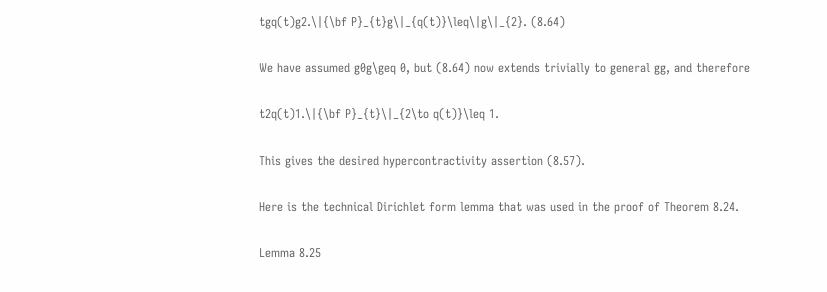tgq(t)g2.\|{\bf P}_{t}g\|_{q(t)}\leq\|g\|_{2}. (8.64)

We have assumed g0g\geq 0, but (8.64) now extends trivially to general gg, and therefore

t2q(t)1.\|{\bf P}_{t}\|_{2\to q(t)}\leq 1.

This gives the desired hypercontractivity assertion (8.57).

Here is the technical Dirichlet form lemma that was used in the proof of Theorem 8.24.

Lemma 8.25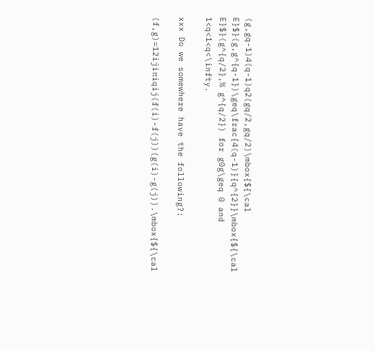(g,gq-1)4(q-1)q2(gq/2,gq/2)\mbox{${\cal E}$}(g,g^{q-1})\geq\frac{4(q-1)}{q^{2}}\mbox{${\cal E}$}(g^{q/2},% g^{q/2}) for g0g\geq 0 and 1<q<1<q<\infty.

xxx Do we somewhere have the following?:

(f,g)=12ijiπiqij(f(i)-f(j))(g(i)-g(j)).\mbox{${\cal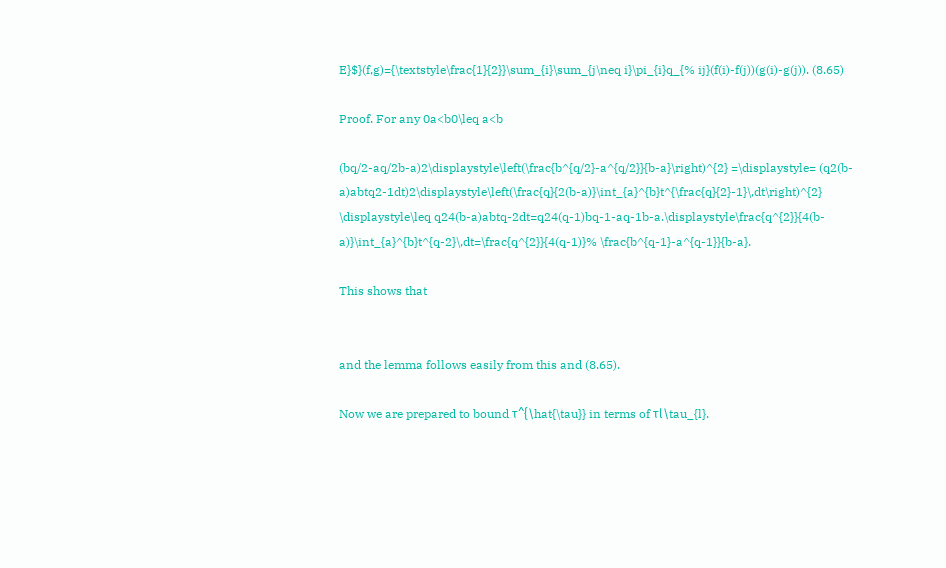E}$}(f,g)={\textstyle\frac{1}{2}}\sum_{i}\sum_{j\neq i}\pi_{i}q_{% ij}(f(i)-f(j))(g(i)-g(j)). (8.65)

Proof. For any 0a<b0\leq a<b

(bq/2-aq/2b-a)2\displaystyle\left(\frac{b^{q/2}-a^{q/2}}{b-a}\right)^{2} =\displaystyle= (q2(b-a)abtq2-1dt)2\displaystyle\left(\frac{q}{2(b-a)}\int_{a}^{b}t^{\frac{q}{2}-1}\,dt\right)^{2}
\displaystyle\leq q24(b-a)abtq-2dt=q24(q-1)bq-1-aq-1b-a.\displaystyle\frac{q^{2}}{4(b-a)}\int_{a}^{b}t^{q-2}\,dt=\frac{q^{2}}{4(q-1)}% \frac{b^{q-1}-a^{q-1}}{b-a}.

This shows that


and the lemma follows easily from this and (8.65).

Now we are prepared to bound τ^{\hat{\tau}} in terms of τl\tau_{l}.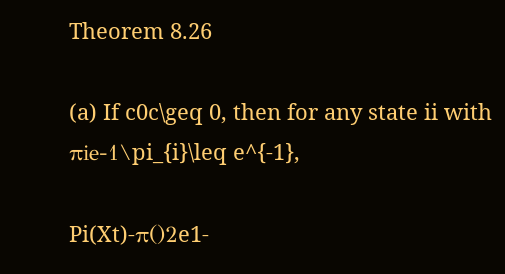Theorem 8.26

(a) If c0c\geq 0, then for any state ii with πie-1\pi_{i}\leq e^{-1},

Pi(Xt)-π()2e1-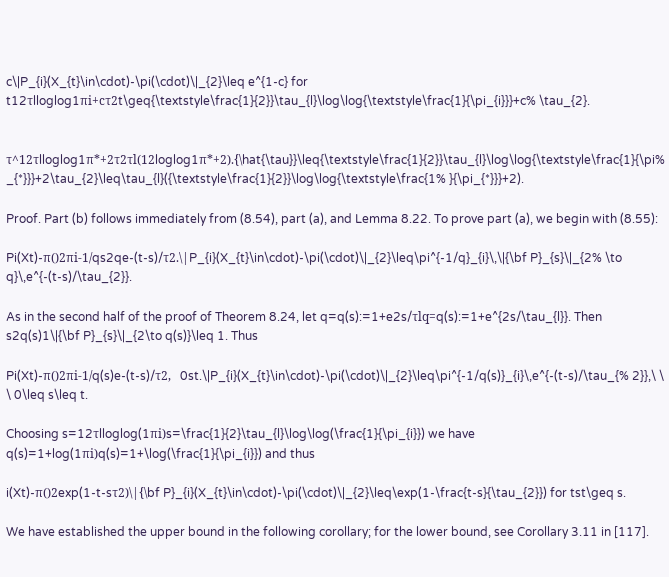c\|P_{i}(X_{t}\in\cdot)-\pi(\cdot)\|_{2}\leq e^{1-c} for t12τlloglog1πi+cτ2t\geq{\textstyle\frac{1}{2}}\tau_{l}\log\log{\textstyle\frac{1}{\pi_{i}}}+c% \tau_{2}.


τ^12τlloglog1π*+2τ2τl(12loglog1π*+2).{\hat{\tau}}\leq{\textstyle\frac{1}{2}}\tau_{l}\log\log{\textstyle\frac{1}{\pi% _{*}}}+2\tau_{2}\leq\tau_{l}({\textstyle\frac{1}{2}}\log\log{\textstyle\frac{1% }{\pi_{*}}}+2).

Proof. Part (b) follows immediately from (8.54), part (a), and Lemma 8.22. To prove part (a), we begin with (8.55):

Pi(Xt)-π()2πi-1/qs2qe-(t-s)/τ2.\|P_{i}(X_{t}\in\cdot)-\pi(\cdot)\|_{2}\leq\pi^{-1/q}_{i}\,\|{\bf P}_{s}\|_{2% \to q}\,e^{-(t-s)/\tau_{2}}.

As in the second half of the proof of Theorem 8.24, let q=q(s):=1+e2s/τlq=q(s):=1+e^{2s/\tau_{l}}. Then s2q(s)1\|{\bf P}_{s}\|_{2\to q(s)}\leq 1. Thus

Pi(Xt)-π()2πi-1/q(s)e-(t-s)/τ2,   0st.\|P_{i}(X_{t}\in\cdot)-\pi(\cdot)\|_{2}\leq\pi^{-1/q(s)}_{i}\,e^{-(t-s)/\tau_{% 2}},\ \ \ 0\leq s\leq t.

Choosing s=12τlloglog(1πi)s=\frac{1}{2}\tau_{l}\log\log(\frac{1}{\pi_{i}}) we have q(s)=1+log(1πi)q(s)=1+\log(\frac{1}{\pi_{i}}) and thus

i(Xt)-π()2exp(1-t-sτ2)\|{\bf P}_{i}(X_{t}\in\cdot)-\pi(\cdot)\|_{2}\leq\exp(1-\frac{t-s}{\tau_{2}}) for tst\geq s.

We have established the upper bound in the following corollary; for the lower bound, see Corollary 3.11 in [117].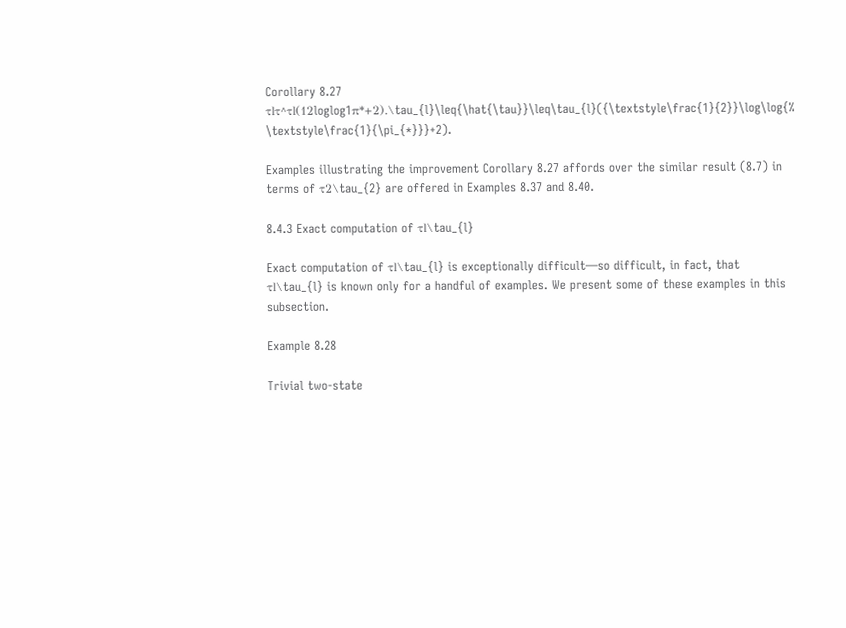Corollary 8.27
τlτ^τl(12loglog1π*+2).\tau_{l}\leq{\hat{\tau}}\leq\tau_{l}({\textstyle\frac{1}{2}}\log\log{% \textstyle\frac{1}{\pi_{*}}}+2).

Examples illustrating the improvement Corollary 8.27 affords over the similar result (8.7) in terms of τ2\tau_{2} are offered in Examples 8.37 and 8.40.

8.4.3 Exact computation of τl\tau_{l}

Exact computation of τl\tau_{l} is exceptionally difficult—so difficult, in fact, that τl\tau_{l} is known only for a handful of examples. We present some of these examples in this subsection.

Example 8.28

Trivial two-state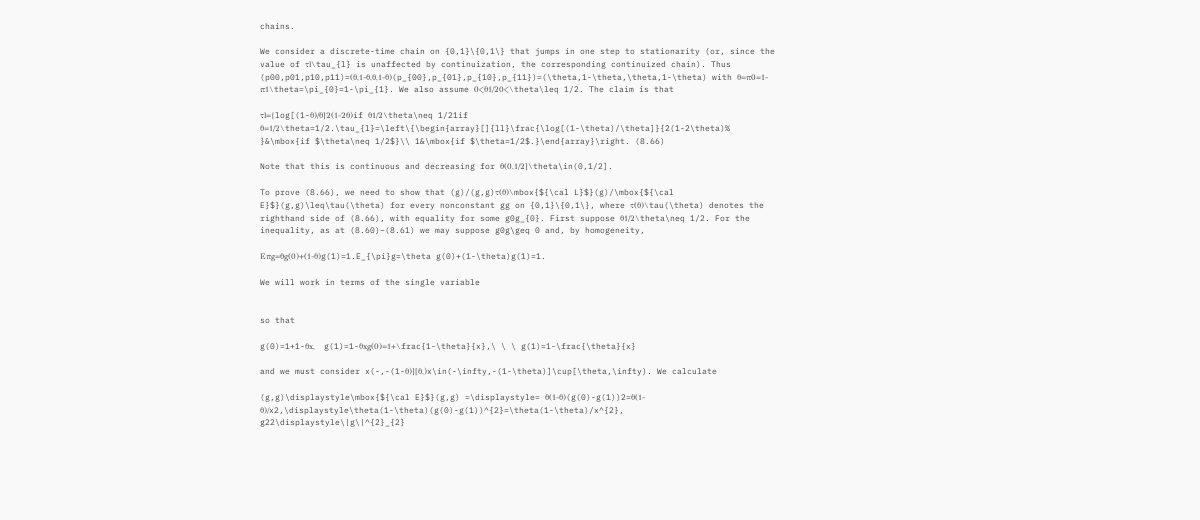chains.

We consider a discrete-time chain on {0,1}\{0,1\} that jumps in one step to stationarity (or, since the value of τl\tau_{l} is unaffected by continuization, the corresponding continuized chain). Thus (p00,p01,p10,p11)=(θ,1-θ,θ,1-θ)(p_{00},p_{01},p_{10},p_{11})=(\theta,1-\theta,\theta,1-\theta) with θ=π0=1-π1\theta=\pi_{0}=1-\pi_{1}. We also assume 0<θ1/20<\theta\leq 1/2. The claim is that

τl={log[(1-θ)/θ]2(1-2θ)if θ1/2\theta\neq 1/21if θ=1/2\theta=1/2.\tau_{l}=\left\{\begin{array}[]{ll}\frac{\log[(1-\theta)/\theta]}{2(1-2\theta)% }&\mbox{if $\theta\neq 1/2$}\\ 1&\mbox{if $\theta=1/2$.}\end{array}\right. (8.66)

Note that this is continuous and decreasing for θ(0,1/2]\theta\in(0,1/2].

To prove (8.66), we need to show that (g)/(g,g)τ(θ)\mbox{${\cal L}$}(g)/\mbox{${\cal E}$}(g,g)\leq\tau(\theta) for every nonconstant gg on {0,1}\{0,1\}, where τ(θ)\tau(\theta) denotes the righthand side of (8.66), with equality for some g0g_{0}. First suppose θ1/2\theta\neq 1/2. For the inequality, as at (8.60)–(8.61) we may suppose g0g\geq 0 and, by homogeneity,

Eπg=θg(0)+(1-θ)g(1)=1.E_{\pi}g=\theta g(0)+(1-\theta)g(1)=1.

We will work in terms of the single variable


so that

g(0)=1+1-θx,   g(1)=1-θxg(0)=1+\frac{1-\theta}{x},\ \ \ g(1)=1-\frac{\theta}{x}

and we must consider x(-,-(1-θ)][θ,)x\in(-\infty,-(1-\theta)]\cup[\theta,\infty). We calculate

(g,g)\displaystyle\mbox{${\cal E}$}(g,g) =\displaystyle= θ(1-θ)(g(0)-g(1))2=θ(1-θ)/x2,\displaystyle\theta(1-\theta)(g(0)-g(1))^{2}=\theta(1-\theta)/x^{2},
g22\displaystyle\|g\|^{2}_{2}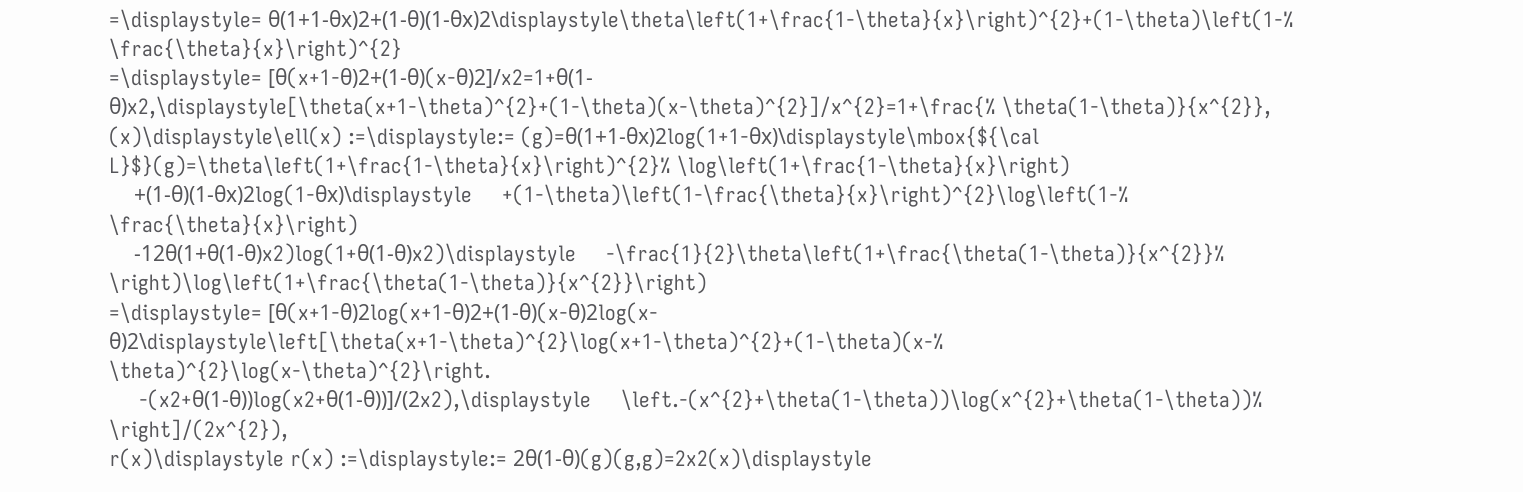=\displaystyle= θ(1+1-θx)2+(1-θ)(1-θx)2\displaystyle\theta\left(1+\frac{1-\theta}{x}\right)^{2}+(1-\theta)\left(1-% \frac{\theta}{x}\right)^{2}
=\displaystyle= [θ(x+1-θ)2+(1-θ)(x-θ)2]/x2=1+θ(1-θ)x2,\displaystyle[\theta(x+1-\theta)^{2}+(1-\theta)(x-\theta)^{2}]/x^{2}=1+\frac{% \theta(1-\theta)}{x^{2}},
(x)\displaystyle\ell(x) :=\displaystyle:= (g)=θ(1+1-θx)2log(1+1-θx)\displaystyle\mbox{${\cal L}$}(g)=\theta\left(1+\frac{1-\theta}{x}\right)^{2}% \log\left(1+\frac{1-\theta}{x}\right)
     +(1-θ)(1-θx)2log(1-θx)\displaystyle     +(1-\theta)\left(1-\frac{\theta}{x}\right)^{2}\log\left(1-% \frac{\theta}{x}\right)
     -12θ(1+θ(1-θ)x2)log(1+θ(1-θ)x2)\displaystyle     -\frac{1}{2}\theta\left(1+\frac{\theta(1-\theta)}{x^{2}}% \right)\log\left(1+\frac{\theta(1-\theta)}{x^{2}}\right)
=\displaystyle= [θ(x+1-θ)2log(x+1-θ)2+(1-θ)(x-θ)2log(x-θ)2\displaystyle\left[\theta(x+1-\theta)^{2}\log(x+1-\theta)^{2}+(1-\theta)(x-% \theta)^{2}\log(x-\theta)^{2}\right.
     -(x2+θ(1-θ))log(x2+θ(1-θ))]/(2x2),\displaystyle     \left.-(x^{2}+\theta(1-\theta))\log(x^{2}+\theta(1-\theta))% \right]/(2x^{2}),
r(x)\displaystyle r(x) :=\displaystyle:= 2θ(1-θ)(g)(g,g)=2x2(x)\displaystyle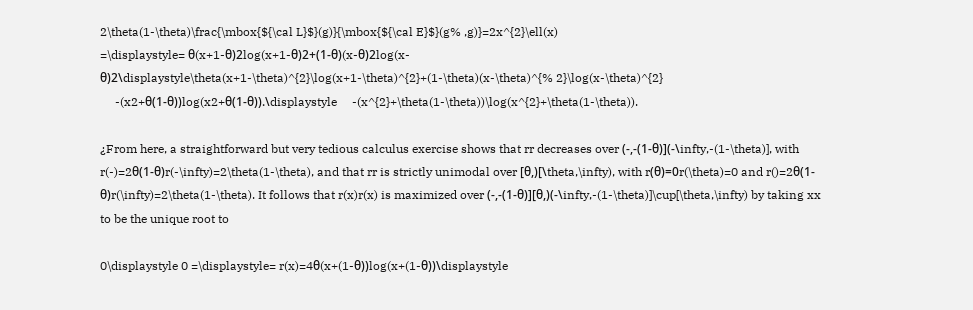2\theta(1-\theta)\frac{\mbox{${\cal L}$}(g)}{\mbox{${\cal E}$}(g% ,g)}=2x^{2}\ell(x)
=\displaystyle= θ(x+1-θ)2log(x+1-θ)2+(1-θ)(x-θ)2log(x-θ)2\displaystyle\theta(x+1-\theta)^{2}\log(x+1-\theta)^{2}+(1-\theta)(x-\theta)^{% 2}\log(x-\theta)^{2}
     -(x2+θ(1-θ))log(x2+θ(1-θ)).\displaystyle     -(x^{2}+\theta(1-\theta))\log(x^{2}+\theta(1-\theta)).

¿From here, a straightforward but very tedious calculus exercise shows that rr decreases over (-,-(1-θ)](-\infty,-(1-\theta)], with r(-)=2θ(1-θ)r(-\infty)=2\theta(1-\theta), and that rr is strictly unimodal over [θ,)[\theta,\infty), with r(θ)=0r(\theta)=0 and r()=2θ(1-θ)r(\infty)=2\theta(1-\theta). It follows that r(x)r(x) is maximized over (-,-(1-θ)][θ,)(-\infty,-(1-\theta)]\cup[\theta,\infty) by taking xx to be the unique root to

0\displaystyle 0 =\displaystyle= r(x)=4θ(x+(1-θ))log(x+(1-θ))\displaystyle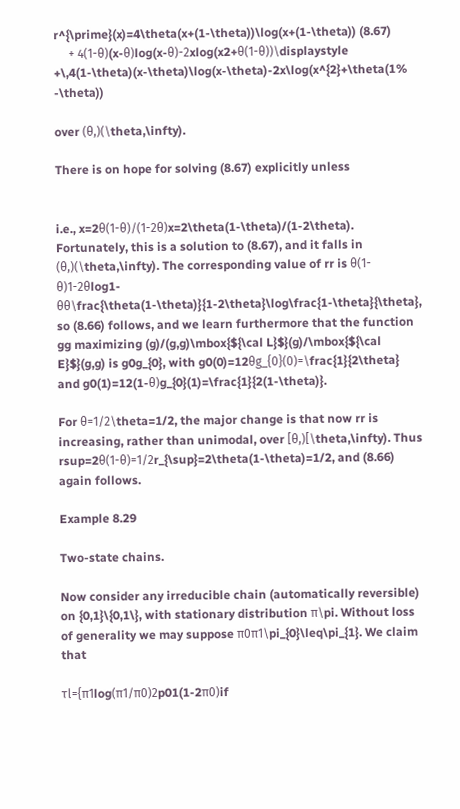r^{\prime}(x)=4\theta(x+(1-\theta))\log(x+(1-\theta)) (8.67)
     + 4(1-θ)(x-θ)log(x-θ)-2xlog(x2+θ(1-θ))\displaystyle     +\,4(1-\theta)(x-\theta)\log(x-\theta)-2x\log(x^{2}+\theta(1% -\theta))

over (θ,)(\theta,\infty).

There is on hope for solving (8.67) explicitly unless


i.e., x=2θ(1-θ)/(1-2θ)x=2\theta(1-\theta)/(1-2\theta). Fortunately, this is a solution to (8.67), and it falls in (θ,)(\theta,\infty). The corresponding value of rr is θ(1-θ)1-2θlog1-θθ\frac{\theta(1-\theta)}{1-2\theta}\log\frac{1-\theta}{\theta}, so (8.66) follows, and we learn furthermore that the function gg maximizing (g)/(g,g)\mbox{${\cal L}$}(g)/\mbox{${\cal E}$}(g,g) is g0g_{0}, with g0(0)=12θg_{0}(0)=\frac{1}{2\theta} and g0(1)=12(1-θ)g_{0}(1)=\frac{1}{2(1-\theta)}.

For θ=1/2\theta=1/2, the major change is that now rr is increasing, rather than unimodal, over [θ,)[\theta,\infty). Thus rsup=2θ(1-θ)=1/2r_{\sup}=2\theta(1-\theta)=1/2, and (8.66) again follows.

Example 8.29

Two-state chains.

Now consider any irreducible chain (automatically reversible) on {0,1}\{0,1\}, with stationary distribution π\pi. Without loss of generality we may suppose π0π1\pi_{0}\leq\pi_{1}. We claim that

τl={π1log(π1/π0)2p01(1-2π0)if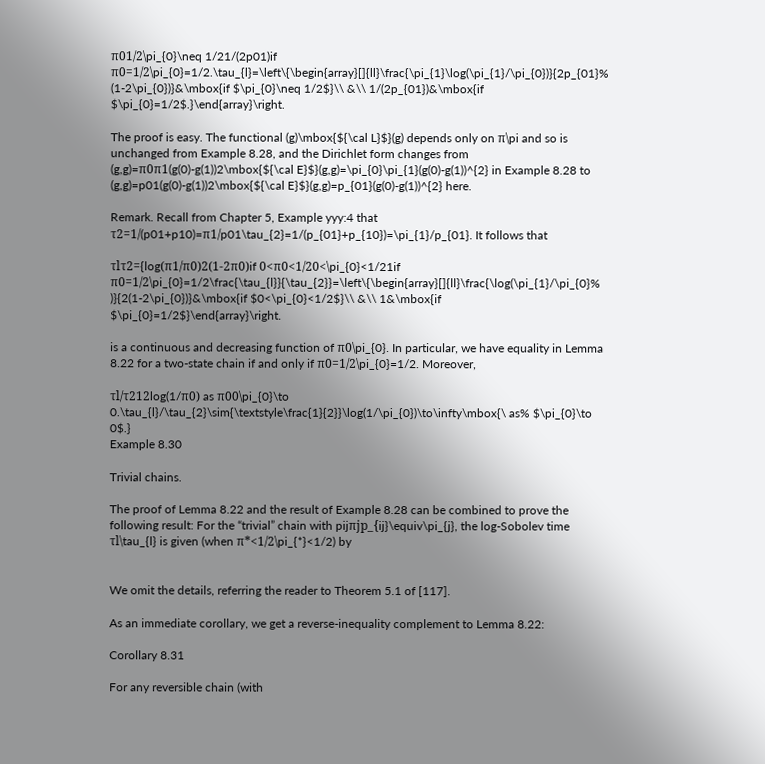π01/2\pi_{0}\neq 1/21/(2p01)if π0=1/2\pi_{0}=1/2.\tau_{l}=\left\{\begin{array}[]{ll}\frac{\pi_{1}\log(\pi_{1}/\pi_{0})}{2p_{01}% (1-2\pi_{0})}&\mbox{if $\pi_{0}\neq 1/2$}\\ &\\ 1/(2p_{01})&\mbox{if $\pi_{0}=1/2$.}\end{array}\right.

The proof is easy. The functional (g)\mbox{${\cal L}$}(g) depends only on π\pi and so is unchanged from Example 8.28, and the Dirichlet form changes from (g,g)=π0π1(g(0)-g(1))2\mbox{${\cal E}$}(g,g)=\pi_{0}\pi_{1}(g(0)-g(1))^{2} in Example 8.28 to (g,g)=p01(g(0)-g(1))2\mbox{${\cal E}$}(g,g)=p_{01}(g(0)-g(1))^{2} here.

Remark. Recall from Chapter 5, Example yyy:4 that τ2=1/(p01+p10)=π1/p01\tau_{2}=1/(p_{01}+p_{10})=\pi_{1}/p_{01}. It follows that

τlτ2={log(π1/π0)2(1-2π0)if 0<π0<1/20<\pi_{0}<1/21if π0=1/2\pi_{0}=1/2\frac{\tau_{l}}{\tau_{2}}=\left\{\begin{array}[]{ll}\frac{\log(\pi_{1}/\pi_{0}% )}{2(1-2\pi_{0})}&\mbox{if $0<\pi_{0}<1/2$}\\ &\\ 1&\mbox{if $\pi_{0}=1/2$}\end{array}\right.

is a continuous and decreasing function of π0\pi_{0}. In particular, we have equality in Lemma 8.22 for a two-state chain if and only if π0=1/2\pi_{0}=1/2. Moreover,

τl/τ212log(1/π0) as π00\pi_{0}\to 0.\tau_{l}/\tau_{2}\sim{\textstyle\frac{1}{2}}\log(1/\pi_{0})\to\infty\mbox{\ as% $\pi_{0}\to 0$.}
Example 8.30

Trivial chains.

The proof of Lemma 8.22 and the result of Example 8.28 can be combined to prove the following result: For the “trivial” chain with pijπjp_{ij}\equiv\pi_{j}, the log-Sobolev time τl\tau_{l} is given (when π*<1/2\pi_{*}<1/2) by


We omit the details, referring the reader to Theorem 5.1 of [117].

As an immediate corollary, we get a reverse-inequality complement to Lemma 8.22:

Corollary 8.31

For any reversible chain (with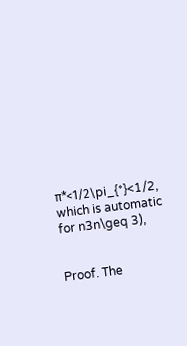π*<1/2\pi_{*}<1/2, which is automatic for n3n\geq 3),


Proof. The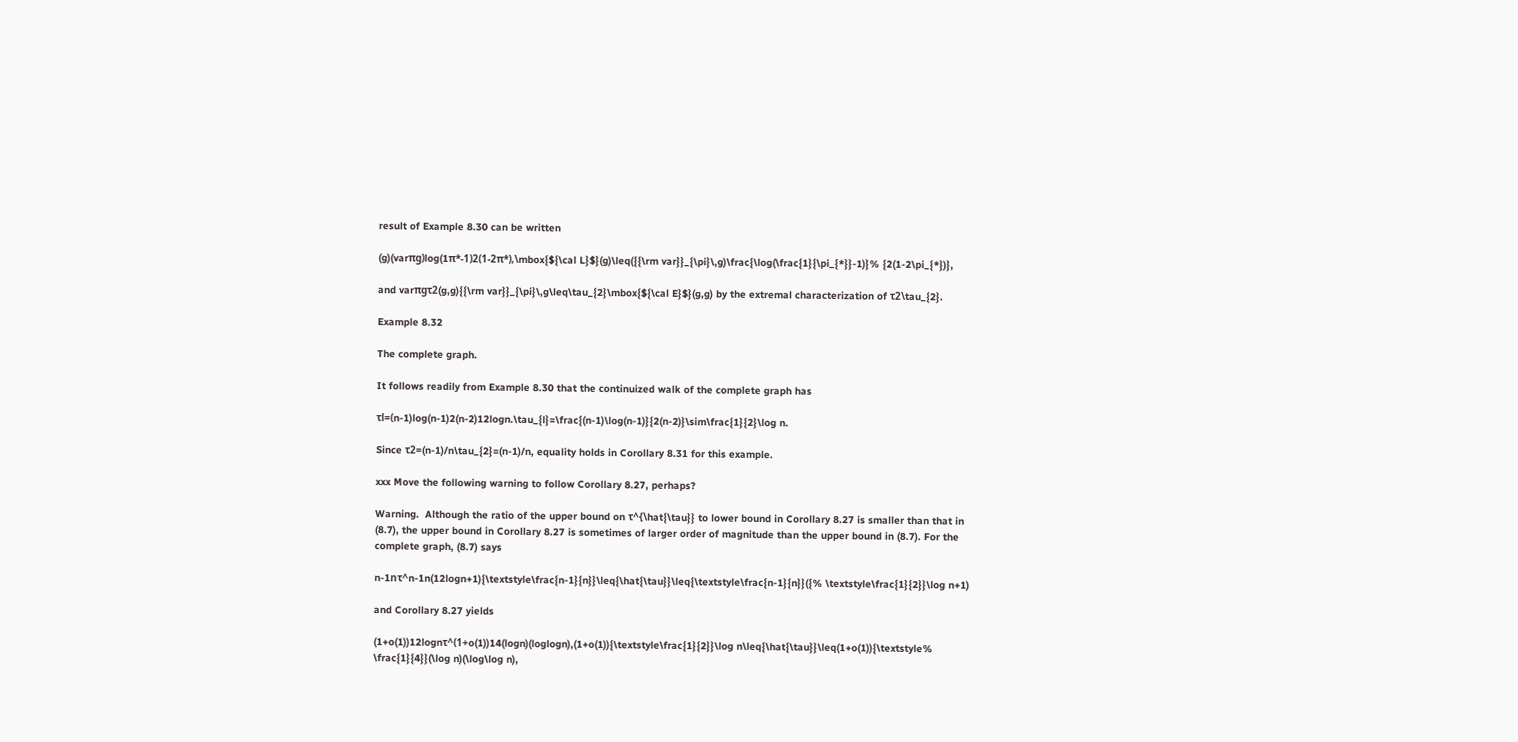result of Example 8.30 can be written

(g)(varπg)log(1π*-1)2(1-2π*),\mbox{${\cal L}$}(g)\leq({{\rm var}}_{\pi}\,g)\frac{\log(\frac{1}{\pi_{*}}-1)}% {2(1-2\pi_{*})},

and varπgτ2(g,g){{\rm var}}_{\pi}\,g\leq\tau_{2}\mbox{${\cal E}$}(g,g) by the extremal characterization of τ2\tau_{2}.

Example 8.32

The complete graph.

It follows readily from Example 8.30 that the continuized walk of the complete graph has

τl=(n-1)log(n-1)2(n-2)12logn.\tau_{l}=\frac{(n-1)\log(n-1)}{2(n-2)}\sim\frac{1}{2}\log n.

Since τ2=(n-1)/n\tau_{2}=(n-1)/n, equality holds in Corollary 8.31 for this example.

xxx Move the following warning to follow Corollary 8.27, perhaps?

Warning.  Although the ratio of the upper bound on τ^{\hat{\tau}} to lower bound in Corollary 8.27 is smaller than that in (8.7), the upper bound in Corollary 8.27 is sometimes of larger order of magnitude than the upper bound in (8.7). For the complete graph, (8.7) says

n-1nτ^n-1n(12logn+1){\textstyle\frac{n-1}{n}}\leq{\hat{\tau}}\leq{\textstyle\frac{n-1}{n}}({% \textstyle\frac{1}{2}}\log n+1)

and Corollary 8.27 yields

(1+o(1))12lognτ^(1+o(1))14(logn)(loglogn),(1+o(1)){\textstyle\frac{1}{2}}\log n\leq{\hat{\tau}}\leq(1+o(1)){\textstyle% \frac{1}{4}}(\log n)(\log\log n),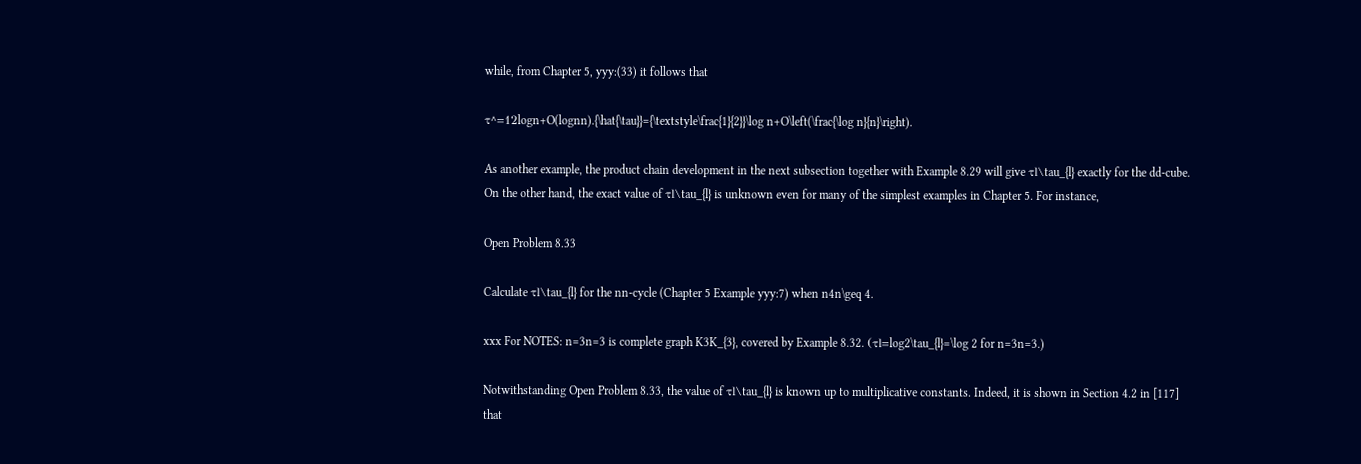while, from Chapter 5, yyy:(33) it follows that

τ^=12logn+O(lognn).{\hat{\tau}}={\textstyle\frac{1}{2}}\log n+O\left(\frac{\log n}{n}\right).

As another example, the product chain development in the next subsection together with Example 8.29 will give τl\tau_{l} exactly for the dd-cube. On the other hand, the exact value of τl\tau_{l} is unknown even for many of the simplest examples in Chapter 5. For instance,

Open Problem 8.33

Calculate τl\tau_{l} for the nn-cycle (Chapter 5 Example yyy:7) when n4n\geq 4.

xxx For NOTES: n=3n=3 is complete graph K3K_{3}, covered by Example 8.32. (τl=log2\tau_{l}=\log 2 for n=3n=3.)

Notwithstanding Open Problem 8.33, the value of τl\tau_{l} is known up to multiplicative constants. Indeed, it is shown in Section 4.2 in [117] that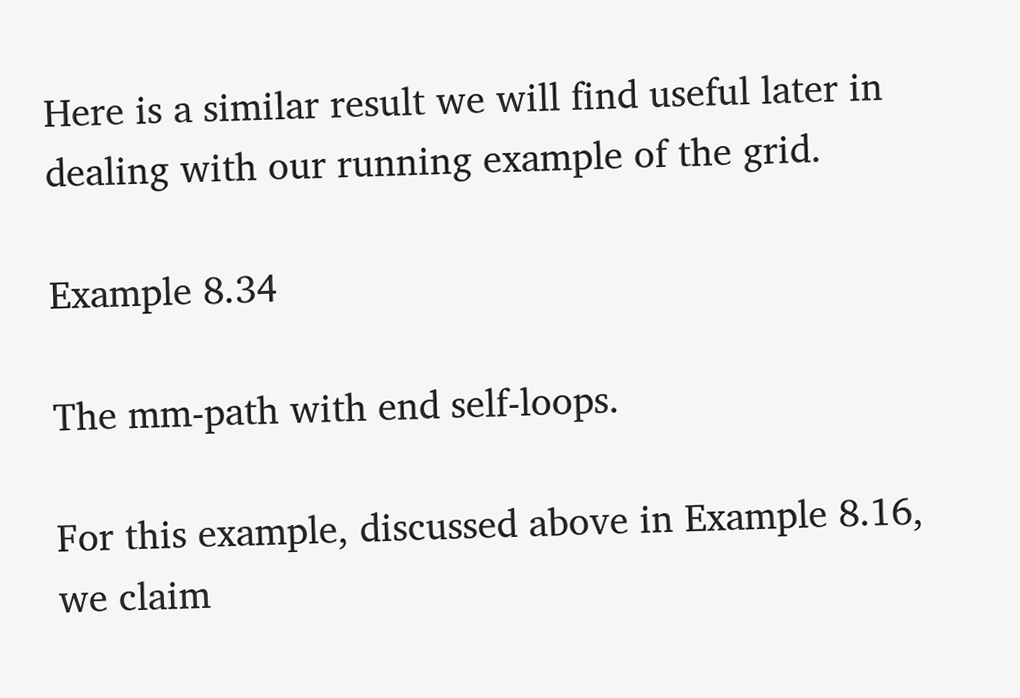Here is a similar result we will find useful later in dealing with our running example of the grid.

Example 8.34

The mm-path with end self-loops.

For this example, discussed above in Example 8.16, we claim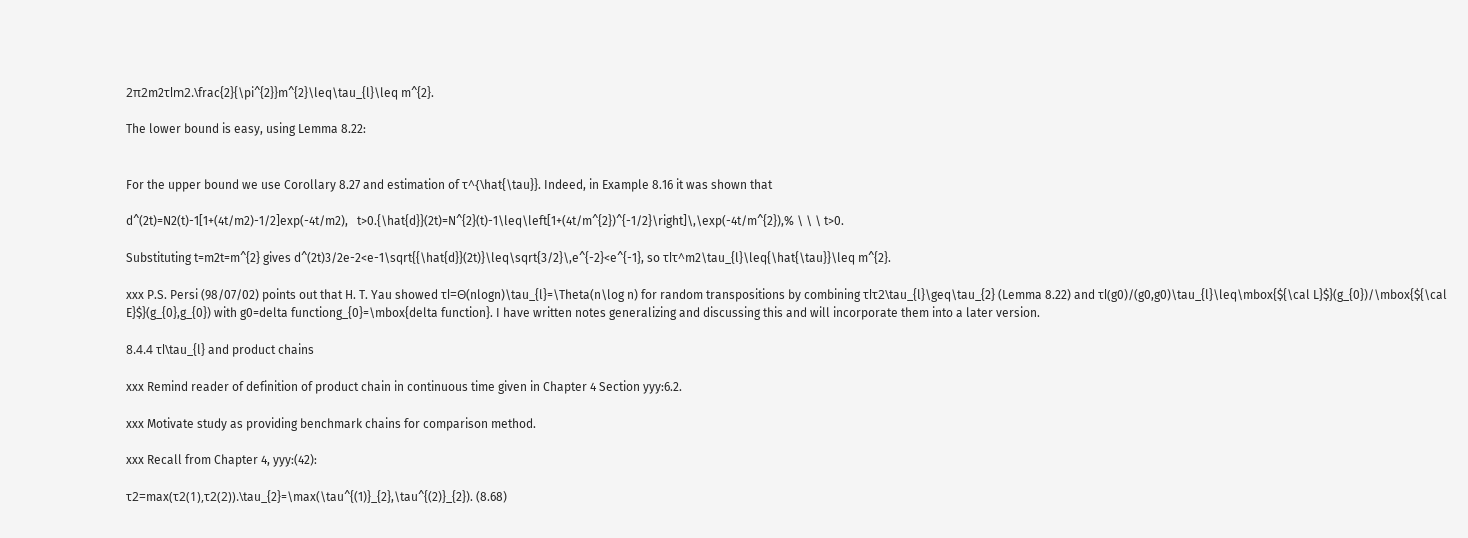2π2m2τlm2.\frac{2}{\pi^{2}}m^{2}\leq\tau_{l}\leq m^{2}.

The lower bound is easy, using Lemma 8.22:


For the upper bound we use Corollary 8.27 and estimation of τ^{\hat{\tau}}. Indeed, in Example 8.16 it was shown that

d^(2t)=N2(t)-1[1+(4t/m2)-1/2]exp(-4t/m2),   t>0.{\hat{d}}(2t)=N^{2}(t)-1\leq\left[1+(4t/m^{2})^{-1/2}\right]\,\exp(-4t/m^{2}),% \ \ \ t>0.

Substituting t=m2t=m^{2} gives d^(2t)3/2e-2<e-1\sqrt{{\hat{d}}(2t)}\leq\sqrt{3/2}\,e^{-2}<e^{-1}, so τlτ^m2\tau_{l}\leq{\hat{\tau}}\leq m^{2}.

xxx P.S. Persi (98/07/02) points out that H. T. Yau showed τl=Θ(nlogn)\tau_{l}=\Theta(n\log n) for random transpositions by combining τlτ2\tau_{l}\geq\tau_{2} (Lemma 8.22) and τl(g0)/(g0,g0)\tau_{l}\leq\mbox{${\cal L}$}(g_{0})/\mbox{${\cal E}$}(g_{0},g_{0}) with g0=delta functiong_{0}=\mbox{delta function}. I have written notes generalizing and discussing this and will incorporate them into a later version.

8.4.4 τl\tau_{l} and product chains

xxx Remind reader of definition of product chain in continuous time given in Chapter 4 Section yyy:6.2.

xxx Motivate study as providing benchmark chains for comparison method.

xxx Recall from Chapter 4, yyy:(42):

τ2=max(τ2(1),τ2(2)).\tau_{2}=\max(\tau^{(1)}_{2},\tau^{(2)}_{2}). (8.68)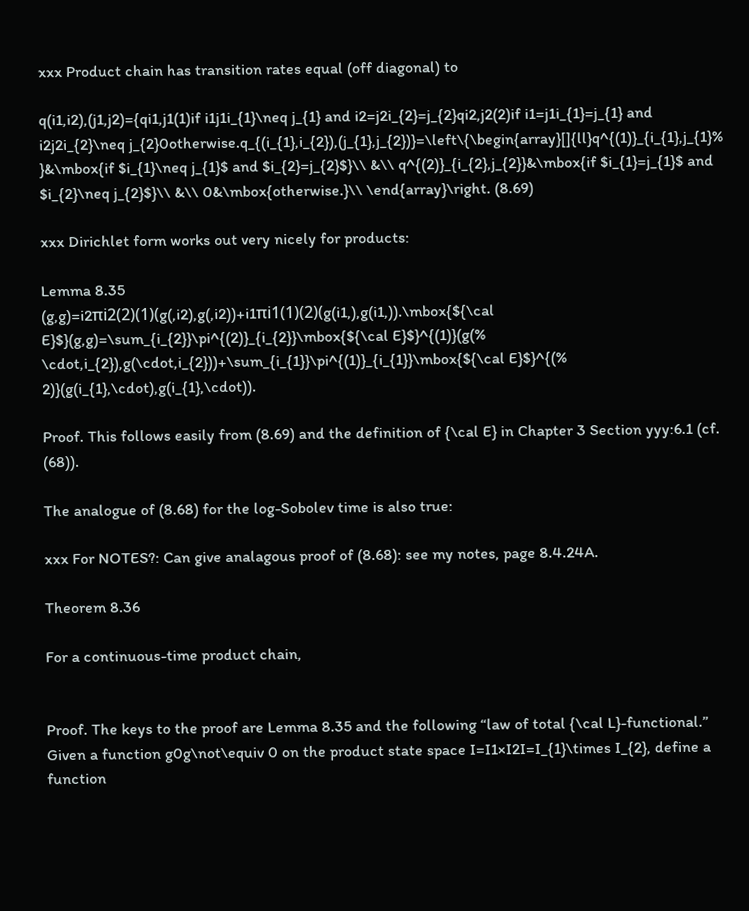xxx Product chain has transition rates equal (off diagonal) to

q(i1,i2),(j1,j2)={qi1,j1(1)if i1j1i_{1}\neq j_{1} and i2=j2i_{2}=j_{2}qi2,j2(2)if i1=j1i_{1}=j_{1} and i2j2i_{2}\neq j_{2}0otherwise.q_{(i_{1},i_{2}),(j_{1},j_{2})}=\left\{\begin{array}[]{ll}q^{(1)}_{i_{1},j_{1}% }&\mbox{if $i_{1}\neq j_{1}$ and $i_{2}=j_{2}$}\\ &\\ q^{(2)}_{i_{2},j_{2}}&\mbox{if $i_{1}=j_{1}$ and $i_{2}\neq j_{2}$}\\ &\\ 0&\mbox{otherwise.}\\ \end{array}\right. (8.69)

xxx Dirichlet form works out very nicely for products:

Lemma 8.35
(g,g)=i2πi2(2)(1)(g(,i2),g(,i2))+i1πi1(1)(2)(g(i1,),g(i1,)).\mbox{${\cal E}$}(g,g)=\sum_{i_{2}}\pi^{(2)}_{i_{2}}\mbox{${\cal E}$}^{(1)}(g(% \cdot,i_{2}),g(\cdot,i_{2}))+\sum_{i_{1}}\pi^{(1)}_{i_{1}}\mbox{${\cal E}$}^{(% 2)}(g(i_{1},\cdot),g(i_{1},\cdot)).

Proof. This follows easily from (8.69) and the definition of {\cal E} in Chapter 3 Section yyy:6.1 (cf. (68)).

The analogue of (8.68) for the log-Sobolev time is also true:

xxx For NOTES?: Can give analagous proof of (8.68): see my notes, page 8.4.24A.

Theorem 8.36

For a continuous-time product chain,


Proof. The keys to the proof are Lemma 8.35 and the following “law of total {\cal L}-functional.” Given a function g0g\not\equiv 0 on the product state space I=I1×I2I=I_{1}\times I_{2}, define a function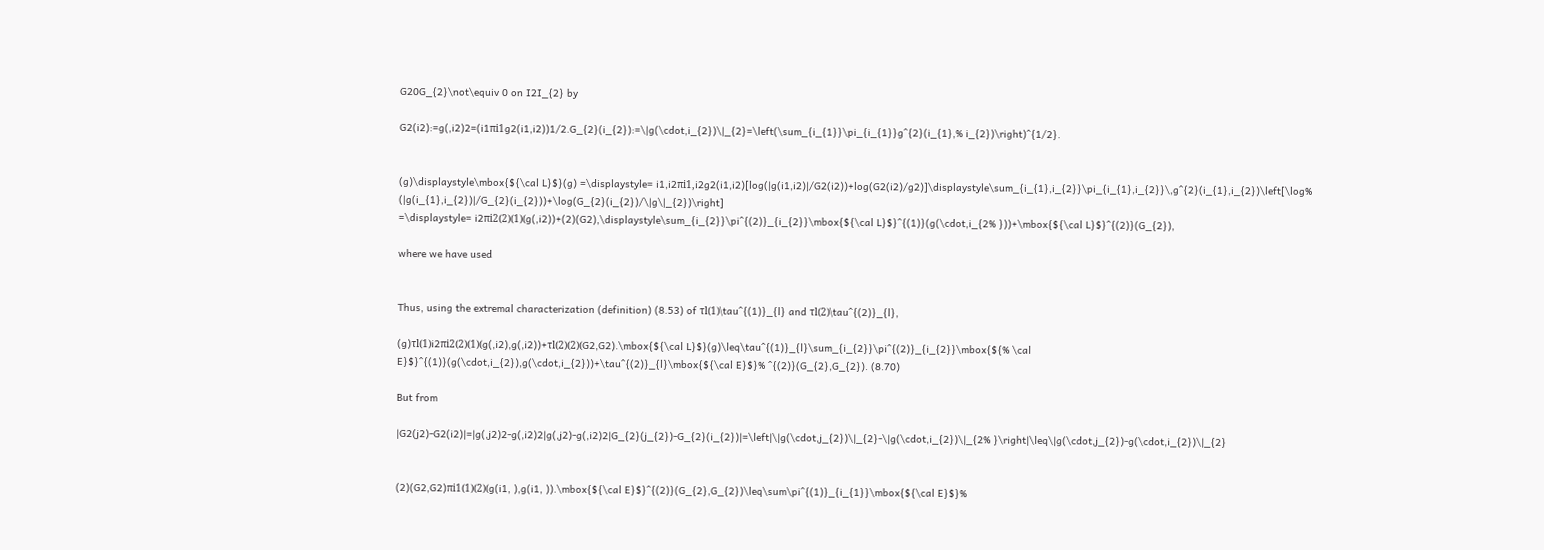G20G_{2}\not\equiv 0 on I2I_{2} by

G2(i2):=g(,i2)2=(i1πi1g2(i1,i2))1/2.G_{2}(i_{2}):=\|g(\cdot,i_{2})\|_{2}=\left(\sum_{i_{1}}\pi_{i_{1}}g^{2}(i_{1},% i_{2})\right)^{1/2}.


(g)\displaystyle\mbox{${\cal L}$}(g) =\displaystyle= i1,i2πi1,i2g2(i1,i2)[log(|g(i1,i2)|/G2(i2))+log(G2(i2)/g2)]\displaystyle\sum_{i_{1},i_{2}}\pi_{i_{1},i_{2}}\,g^{2}(i_{1},i_{2})\left[\log% (|g(i_{1},i_{2})|/G_{2}(i_{2}))+\log(G_{2}(i_{2})/\|g\|_{2})\right]
=\displaystyle= i2πi2(2)(1)(g(,i2))+(2)(G2),\displaystyle\sum_{i_{2}}\pi^{(2)}_{i_{2}}\mbox{${\cal L}$}^{(1)}(g(\cdot,i_{2% }))+\mbox{${\cal L}$}^{(2)}(G_{2}),

where we have used


Thus, using the extremal characterization (definition) (8.53) of τl(1)\tau^{(1)}_{l} and τl(2)\tau^{(2)}_{l},

(g)τl(1)i2πi2(2)(1)(g(,i2),g(,i2))+τl(2)(2)(G2,G2).\mbox{${\cal L}$}(g)\leq\tau^{(1)}_{l}\sum_{i_{2}}\pi^{(2)}_{i_{2}}\mbox{${% \cal E}$}^{(1)}(g(\cdot,i_{2}),g(\cdot,i_{2}))+\tau^{(2)}_{l}\mbox{${\cal E}$}% ^{(2)}(G_{2},G_{2}). (8.70)

But from

|G2(j2)-G2(i2)|=|g(,j2)2-g(,i2)2|g(,j2)-g(,i2)2|G_{2}(j_{2})-G_{2}(i_{2})|=\left|\|g(\cdot,j_{2})\|_{2}-\|g(\cdot,i_{2})\|_{2% }\right|\leq\|g(\cdot,j_{2})-g(\cdot,i_{2})\|_{2}


(2)(G2,G2)πi1(1)(2)(g(i1, ),g(i1, )).\mbox{${\cal E}$}^{(2)}(G_{2},G_{2})\leq\sum\pi^{(1)}_{i_{1}}\mbox{${\cal E}$}%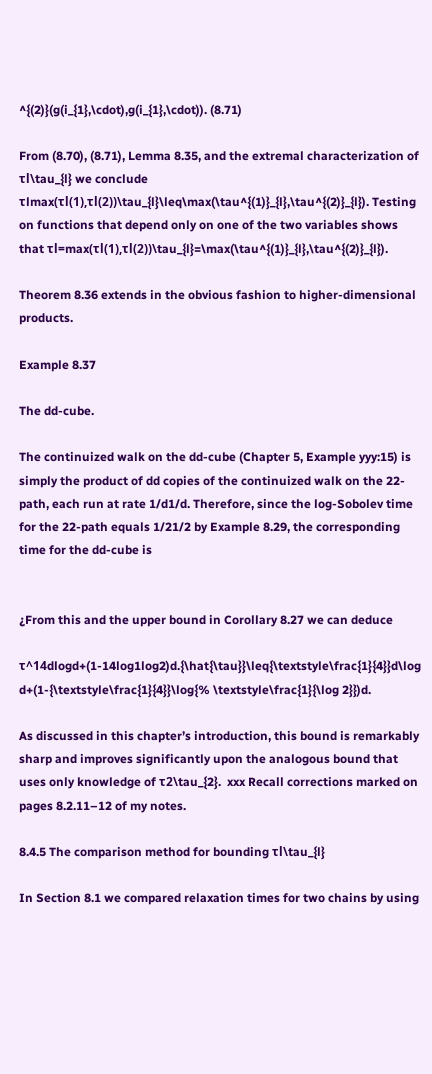^{(2)}(g(i_{1},\cdot),g(i_{1},\cdot)). (8.71)

From (8.70), (8.71), Lemma 8.35, and the extremal characterization of τl\tau_{l} we conclude τlmax(τl(1),τl(2))\tau_{l}\leq\max(\tau^{(1)}_{l},\tau^{(2)}_{l}). Testing on functions that depend only on one of the two variables shows that τl=max(τl(1),τl(2))\tau_{l}=\max(\tau^{(1)}_{l},\tau^{(2)}_{l}).

Theorem 8.36 extends in the obvious fashion to higher-dimensional products.

Example 8.37

The dd-cube.

The continuized walk on the dd-cube (Chapter 5, Example yyy:15) is simply the product of dd copies of the continuized walk on the 22-path, each run at rate 1/d1/d. Therefore, since the log-Sobolev time for the 22-path equals 1/21/2 by Example 8.29, the corresponding time for the dd-cube is


¿From this and the upper bound in Corollary 8.27 we can deduce

τ^14dlogd+(1-14log1log2)d.{\hat{\tau}}\leq{\textstyle\frac{1}{4}}d\log d+(1-{\textstyle\frac{1}{4}}\log{% \textstyle\frac{1}{\log 2}})d.

As discussed in this chapter’s introduction, this bound is remarkably sharp and improves significantly upon the analogous bound that uses only knowledge of τ2\tau_{2}.  xxx Recall corrections marked on pages 8.2.11–12 of my notes.

8.4.5 The comparison method for bounding τl\tau_{l}

In Section 8.1 we compared relaxation times for two chains by using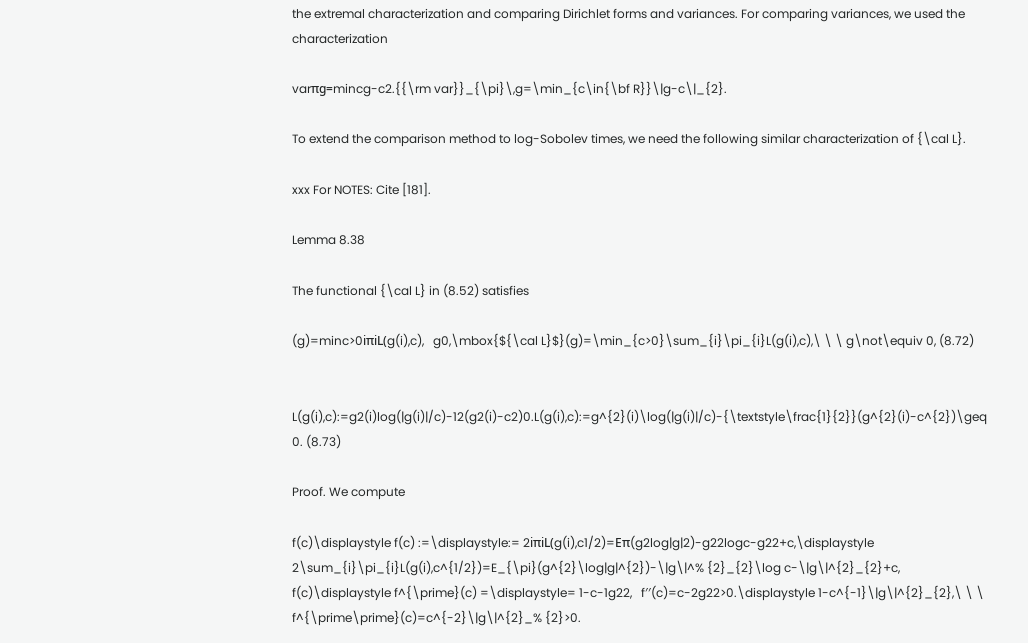the extremal characterization and comparing Dirichlet forms and variances. For comparing variances, we used the characterization

varπg=mincg-c2.{{\rm var}}_{\pi}\,g=\min_{c\in{\bf R}}\|g-c\|_{2}.

To extend the comparison method to log-Sobolev times, we need the following similar characterization of {\cal L}.

xxx For NOTES: Cite [181].

Lemma 8.38

The functional {\cal L} in (8.52) satisfies

(g)=minc>0iπiL(g(i),c),   g0,\mbox{${\cal L}$}(g)=\min_{c>0}\sum_{i}\pi_{i}L(g(i),c),\ \ \ g\not\equiv 0, (8.72)


L(g(i),c):=g2(i)log(|g(i)|/c)-12(g2(i)-c2)0.L(g(i),c):=g^{2}(i)\log(|g(i)|/c)-{\textstyle\frac{1}{2}}(g^{2}(i)-c^{2})\geq 0. (8.73)

Proof. We compute

f(c)\displaystyle f(c) :=\displaystyle:= 2iπiL(g(i),c1/2)=Eπ(g2log|g|2)-g22logc-g22+c,\displaystyle 2\sum_{i}\pi_{i}L(g(i),c^{1/2})=E_{\pi}(g^{2}\log|g|^{2})-\|g\|^% {2}_{2}\log c-\|g\|^{2}_{2}+c,
f(c)\displaystyle f^{\prime}(c) =\displaystyle= 1-c-1g22,   f′′(c)=c-2g22>0.\displaystyle 1-c^{-1}\|g\|^{2}_{2},\ \ \ f^{\prime\prime}(c)=c^{-2}\|g\|^{2}_% {2}>0.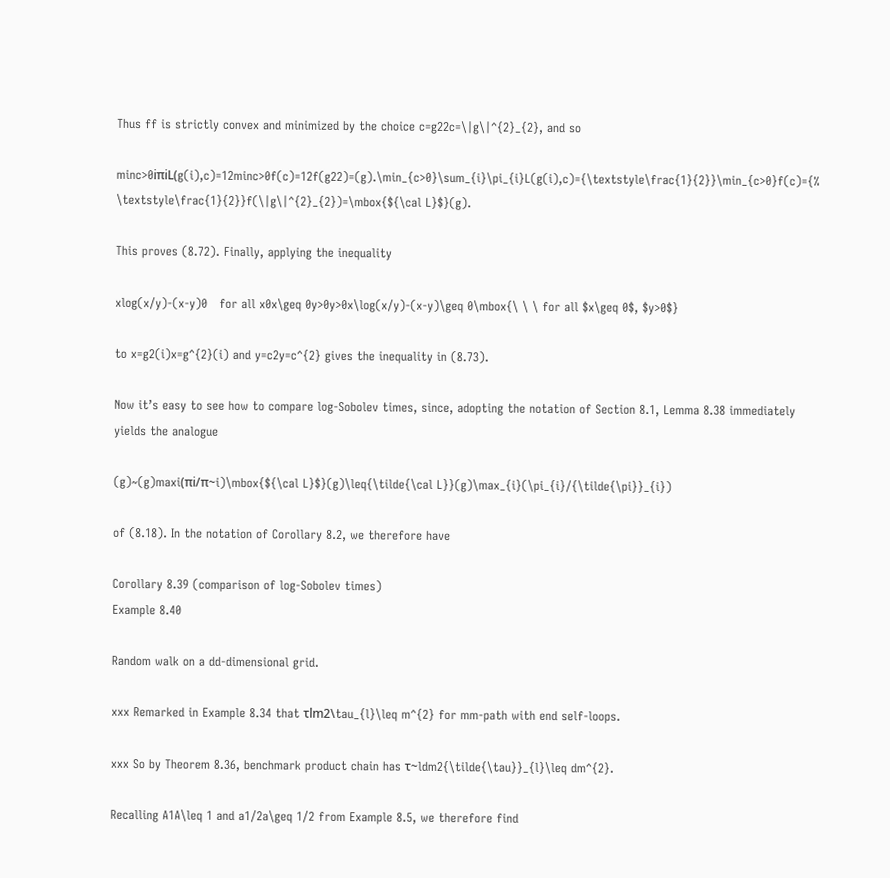Thus ff is strictly convex and minimized by the choice c=g22c=\|g\|^{2}_{2}, and so

minc>0iπiL(g(i),c)=12minc>0f(c)=12f(g22)=(g).\min_{c>0}\sum_{i}\pi_{i}L(g(i),c)={\textstyle\frac{1}{2}}\min_{c>0}f(c)={% \textstyle\frac{1}{2}}f(\|g\|^{2}_{2})=\mbox{${\cal L}$}(g).

This proves (8.72). Finally, applying the inequality

xlog(x/y)-(x-y)0   for all x0x\geq 0y>0y>0x\log(x/y)-(x-y)\geq 0\mbox{\ \ \ for all $x\geq 0$, $y>0$}

to x=g2(i)x=g^{2}(i) and y=c2y=c^{2} gives the inequality in (8.73).

Now it’s easy to see how to compare log-Sobolev times, since, adopting the notation of Section 8.1, Lemma 8.38 immediately yields the analogue

(g)~(g)maxi(πi/π~i)\mbox{${\cal L}$}(g)\leq{\tilde{\cal L}}(g)\max_{i}(\pi_{i}/{\tilde{\pi}}_{i})

of (8.18). In the notation of Corollary 8.2, we therefore have

Corollary 8.39 (comparison of log-Sobolev times)
Example 8.40

Random walk on a dd-dimensional grid.

xxx Remarked in Example 8.34 that τlm2\tau_{l}\leq m^{2} for mm-path with end self-loops.

xxx So by Theorem 8.36, benchmark product chain has τ~ldm2{\tilde{\tau}}_{l}\leq dm^{2}.

Recalling A1A\leq 1 and a1/2a\geq 1/2 from Example 8.5, we therefore find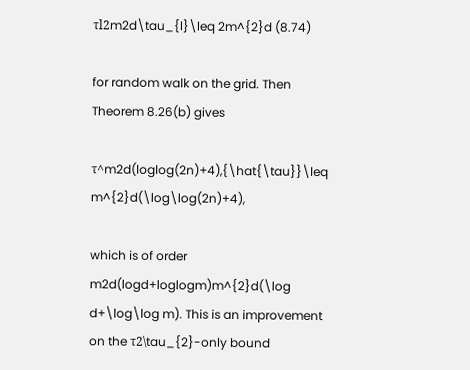τl2m2d\tau_{l}\leq 2m^{2}d (8.74)

for random walk on the grid. Then Theorem 8.26(b) gives

τ^m2d(loglog(2n)+4),{\hat{\tau}}\leq m^{2}d(\log\log(2n)+4),

which is of order m2d(logd+loglogm)m^{2}d(\log d+\log\log m). This is an improvement on the τ2\tau_{2}-only bound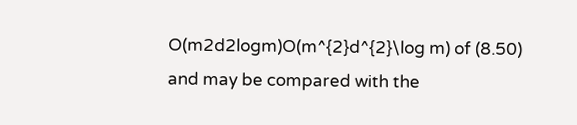O(m2d2logm)O(m^{2}d^{2}\log m) of (8.50) and may be compared with the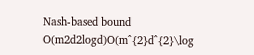Nash-based bound O(m2d2logd)O(m^{2}d^{2}\log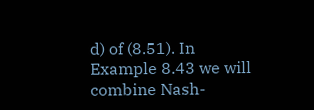d) of (8.51). In Example 8.43 we will combine Nash-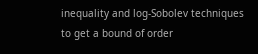inequality and log-Sobolev techniques to get a bound of order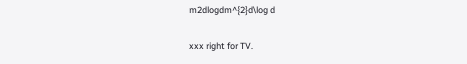m2dlogdm^{2}d\log d

xxx right for TV.